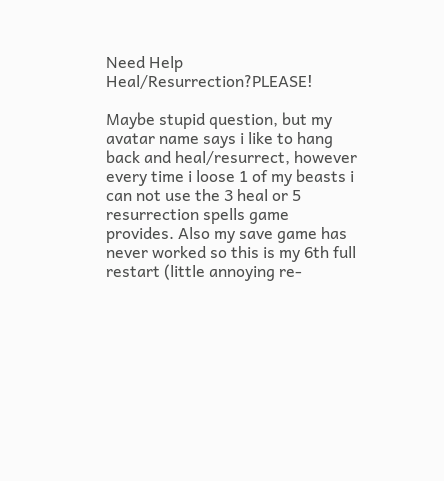Need Help Heal/Resurrection?PLEASE!

Maybe stupid question, but my avatar name says i like to hang back and heal/resurrect, however every time i loose 1 of my beasts i can not use the 3 heal or 5 resurrection spells game provides. Also my save game has never worked so this is my 6th full restart (little annoying re-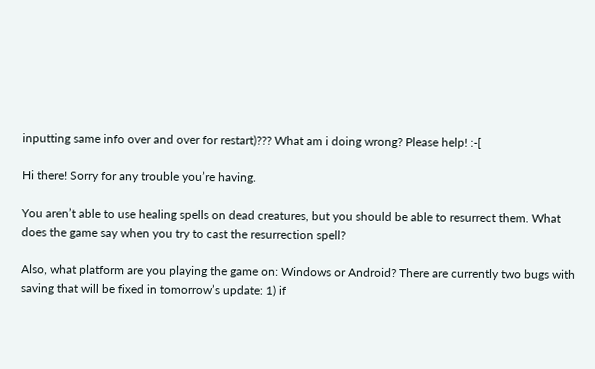inputting same info over and over for restart)??? What am i doing wrong? Please help! :-[

Hi there! Sorry for any trouble you’re having.

You aren’t able to use healing spells on dead creatures, but you should be able to resurrect them. What does the game say when you try to cast the resurrection spell?

Also, what platform are you playing the game on: Windows or Android? There are currently two bugs with saving that will be fixed in tomorrow’s update: 1) if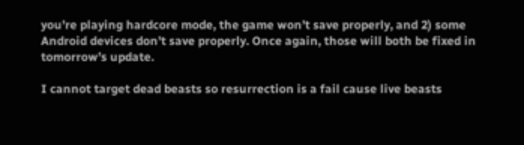you’re playing hardcore mode, the game won’t save properly, and 2) some Android devices don’t save properly. Once again, those will both be fixed in tomorrow’s update.

I cannot target dead beasts so resurrection is a fail cause live beasts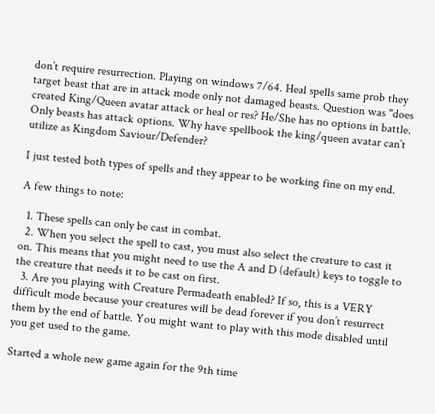don’t require resurrection. Playing on windows 7/64. Heal spells same prob they target beast that are in attack mode only not damaged beasts. Question was "does created King/Queen avatar attack or heal or res? He/She has no options in battle. Only beasts has attack options. Why have spellbook the king/queen avatar can’t utilize as Kingdom Saviour/Defender?

I just tested both types of spells and they appear to be working fine on my end.

A few things to note:

  1. These spells can only be cast in combat.
  2. When you select the spell to cast, you must also select the creature to cast it on. This means that you might need to use the A and D (default) keys to toggle to the creature that needs it to be cast on first.
  3. Are you playing with Creature Permadeath enabled? If so, this is a VERY difficult mode because your creatures will be dead forever if you don’t resurrect them by the end of battle. You might want to play with this mode disabled until you get used to the game.

Started a whole new game again for the 9th time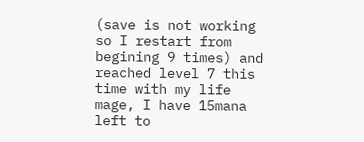(save is not working so I restart from begining 9 times) and reached level 7 this time with my life mage, I have 15mana left to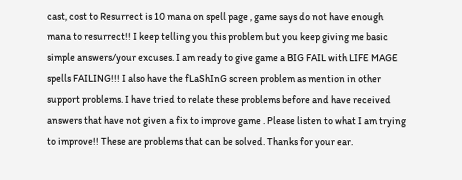cast, cost to Resurrect is 10 mana on spell page , game says do not have enough mana to resurrect!! I keep telling you this problem but you keep giving me basic simple answers/your excuses. I am ready to give game a BIG FAIL with LIFE MAGE spells FAILING!!! I also have the fLaShInG screen problem as mention in other support problems. I have tried to relate these problems before and have received answers that have not given a fix to improve game . Please listen to what I am trying to improve!! These are problems that can be solved. Thanks for your ear.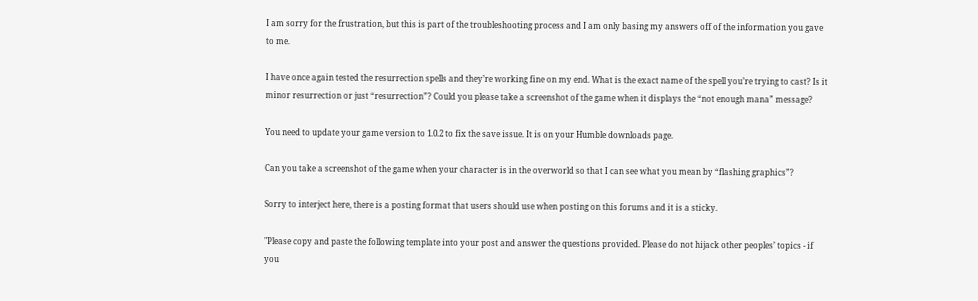I am sorry for the frustration, but this is part of the troubleshooting process and I am only basing my answers off of the information you gave to me.

I have once again tested the resurrection spells and they’re working fine on my end. What is the exact name of the spell you’re trying to cast? Is it minor resurrection or just “resurrection”? Could you please take a screenshot of the game when it displays the “not enough mana” message?

You need to update your game version to 1.0.2 to fix the save issue. It is on your Humble downloads page.

Can you take a screenshot of the game when your character is in the overworld so that I can see what you mean by “flashing graphics”?

Sorry to interject here, there is a posting format that users should use when posting on this forums and it is a sticky.

"Please copy and paste the following template into your post and answer the questions provided. Please do not hijack other peoples’ topics - if you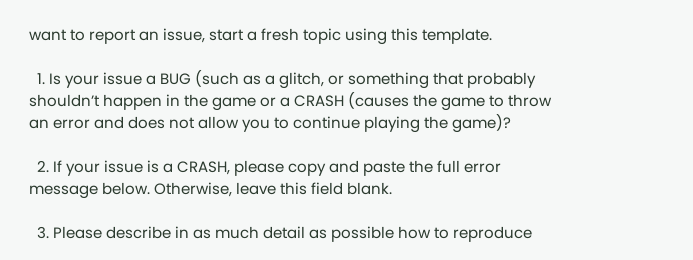want to report an issue, start a fresh topic using this template.

  1. Is your issue a BUG (such as a glitch, or something that probably shouldn’t happen in the game or a CRASH (causes the game to throw an error and does not allow you to continue playing the game)?

  2. If your issue is a CRASH, please copy and paste the full error message below. Otherwise, leave this field blank.

  3. Please describe in as much detail as possible how to reproduce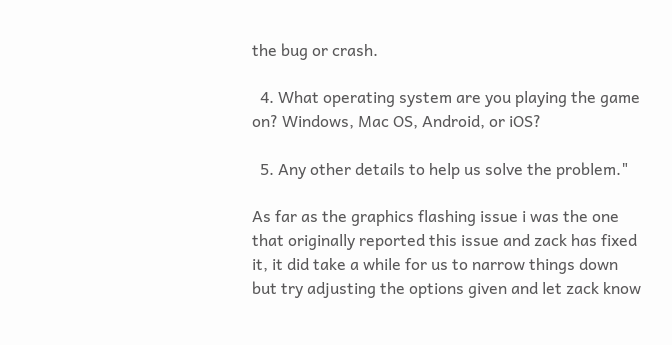the bug or crash.

  4. What operating system are you playing the game on? Windows, Mac OS, Android, or iOS?

  5. Any other details to help us solve the problem."

As far as the graphics flashing issue i was the one that originally reported this issue and zack has fixed it, it did take a while for us to narrow things down but try adjusting the options given and let zack know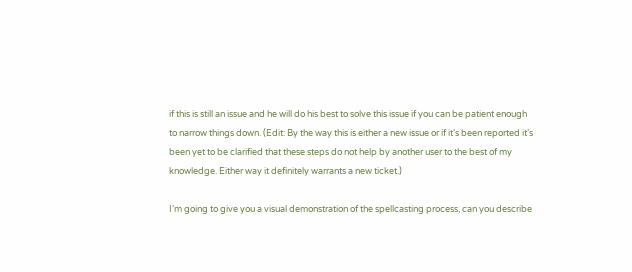if this is still an issue and he will do his best to solve this issue if you can be patient enough to narrow things down. (Edit: By the way this is either a new issue or if it’s been reported it’s been yet to be clarified that these steps do not help by another user to the best of my knowledge. Either way it definitely warrants a new ticket.)

I’m going to give you a visual demonstration of the spellcasting process, can you describe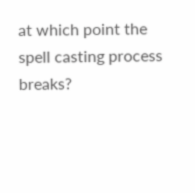at which point the spell casting process breaks?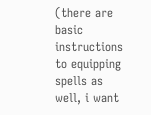(there are basic instructions to equipping spells as well, i want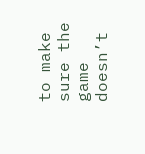to make sure the game doesn’t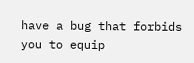have a bug that forbids you to equip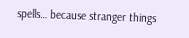spells… because stranger things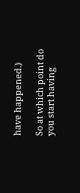have happened.)

So at which point do you start having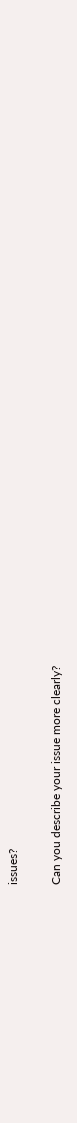issues?

Can you describe your issue more clearly?